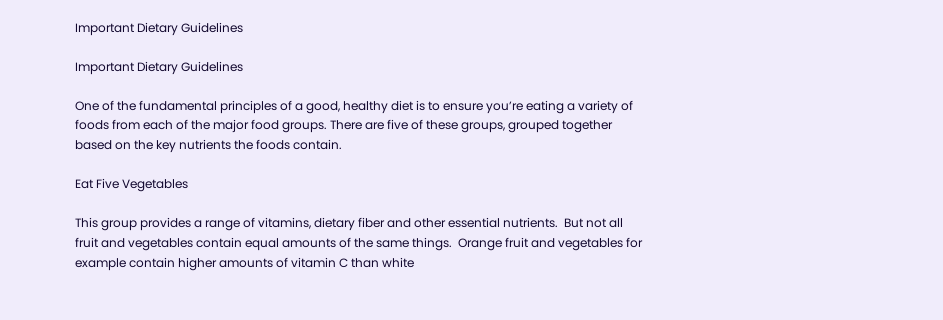Important Dietary Guidelines

Important Dietary Guidelines

One of the fundamental principles of a good, healthy diet is to ensure you’re eating a variety of foods from each of the major food groups. There are five of these groups, grouped together based on the key nutrients the foods contain.

Eat Five Vegetables

This group provides a range of vitamins, dietary fiber and other essential nutrients.  But not all fruit and vegetables contain equal amounts of the same things.  Orange fruit and vegetables for example contain higher amounts of vitamin C than white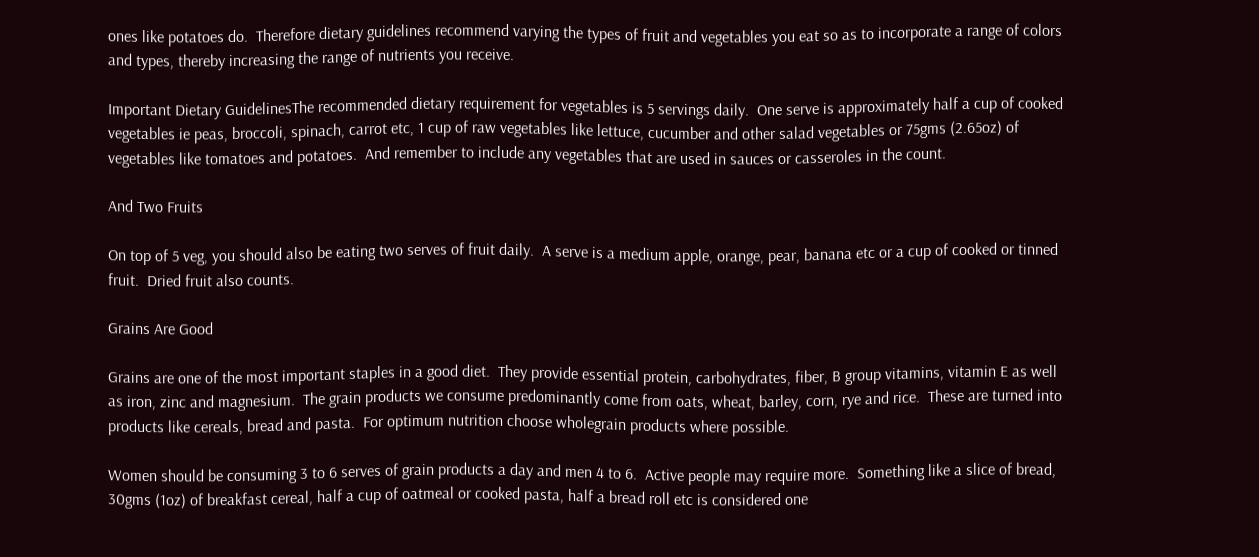ones like potatoes do.  Therefore dietary guidelines recommend varying the types of fruit and vegetables you eat so as to incorporate a range of colors and types, thereby increasing the range of nutrients you receive.

Important Dietary GuidelinesThe recommended dietary requirement for vegetables is 5 servings daily.  One serve is approximately half a cup of cooked vegetables ie peas, broccoli, spinach, carrot etc, 1 cup of raw vegetables like lettuce, cucumber and other salad vegetables or 75gms (2.65oz) of vegetables like tomatoes and potatoes.  And remember to include any vegetables that are used in sauces or casseroles in the count.

And Two Fruits

On top of 5 veg, you should also be eating two serves of fruit daily.  A serve is a medium apple, orange, pear, banana etc or a cup of cooked or tinned fruit.  Dried fruit also counts.

Grains Are Good

Grains are one of the most important staples in a good diet.  They provide essential protein, carbohydrates, fiber, B group vitamins, vitamin E as well as iron, zinc and magnesium.  The grain products we consume predominantly come from oats, wheat, barley, corn, rye and rice.  These are turned into products like cereals, bread and pasta.  For optimum nutrition choose wholegrain products where possible.

Women should be consuming 3 to 6 serves of grain products a day and men 4 to 6.  Active people may require more.  Something like a slice of bread, 30gms (1oz) of breakfast cereal, half a cup of oatmeal or cooked pasta, half a bread roll etc is considered one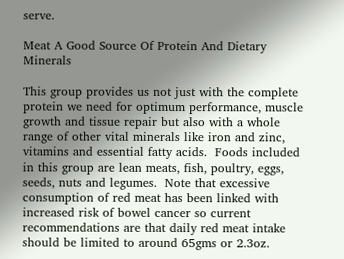serve.

Meat A Good Source Of Protein And Dietary Minerals

This group provides us not just with the complete protein we need for optimum performance, muscle growth and tissue repair but also with a whole range of other vital minerals like iron and zinc, vitamins and essential fatty acids.  Foods included in this group are lean meats, fish, poultry, eggs, seeds, nuts and legumes.  Note that excessive consumption of red meat has been linked with increased risk of bowel cancer so current recommendations are that daily red meat intake should be limited to around 65gms or 2.3oz.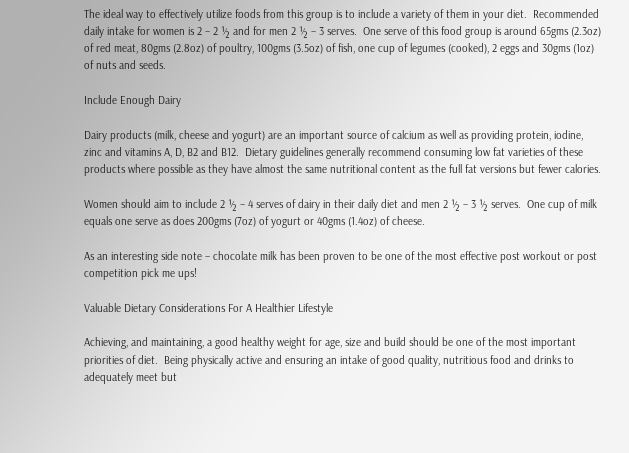The ideal way to effectively utilize foods from this group is to include a variety of them in your diet.  Recommended daily intake for women is 2 – 2 ½ and for men 2 ½ – 3 serves.  One serve of this food group is around 65gms (2.3oz) of red meat, 80gms (2.8oz) of poultry, 100gms (3.5oz) of fish, one cup of legumes (cooked), 2 eggs and 30gms (1oz) of nuts and seeds.

Include Enough Dairy

Dairy products (milk, cheese and yogurt) are an important source of calcium as well as providing protein, iodine, zinc and vitamins A, D, B2 and B12.  Dietary guidelines generally recommend consuming low fat varieties of these products where possible as they have almost the same nutritional content as the full fat versions but fewer calories.

Women should aim to include 2 ½ – 4 serves of dairy in their daily diet and men 2 ½ – 3 ½ serves.  One cup of milk equals one serve as does 200gms (7oz) of yogurt or 40gms (1.4oz) of cheese.

As an interesting side note – chocolate milk has been proven to be one of the most effective post workout or post competition pick me ups!

Valuable Dietary Considerations For A Healthier Lifestyle

Achieving, and maintaining, a good healthy weight for age, size and build should be one of the most important priorities of diet.  Being physically active and ensuring an intake of good quality, nutritious food and drinks to adequately meet but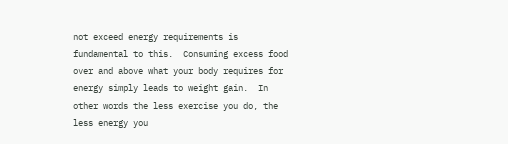not exceed energy requirements is fundamental to this.  Consuming excess food over and above what your body requires for energy simply leads to weight gain.  In other words the less exercise you do, the less energy you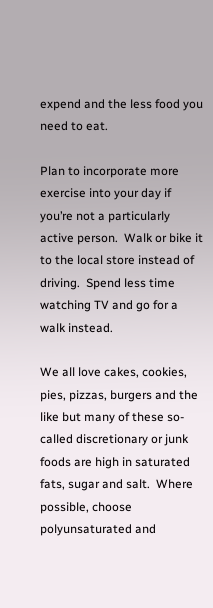expend and the less food you need to eat.

Plan to incorporate more exercise into your day if you’re not a particularly active person.  Walk or bike it to the local store instead of driving.  Spend less time watching TV and go for a walk instead.

We all love cakes, cookies, pies, pizzas, burgers and the like but many of these so-called discretionary or junk foods are high in saturated fats, sugar and salt.  Where possible, choose polyunsaturated and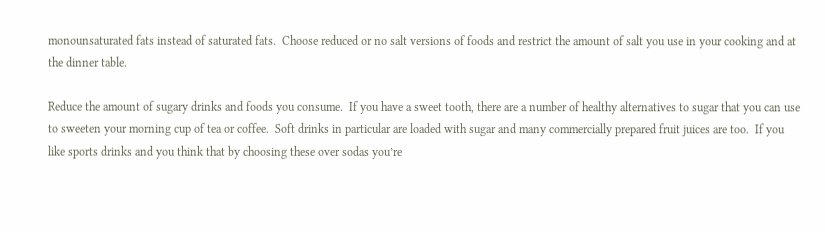monounsaturated fats instead of saturated fats.  Choose reduced or no salt versions of foods and restrict the amount of salt you use in your cooking and at the dinner table.

Reduce the amount of sugary drinks and foods you consume.  If you have a sweet tooth, there are a number of healthy alternatives to sugar that you can use to sweeten your morning cup of tea or coffee.  Soft drinks in particular are loaded with sugar and many commercially prepared fruit juices are too.  If you like sports drinks and you think that by choosing these over sodas you’re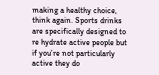making a healthy choice, think again. Sports drinks are specifically designed to re hydrate active people but if you’re not particularly active they do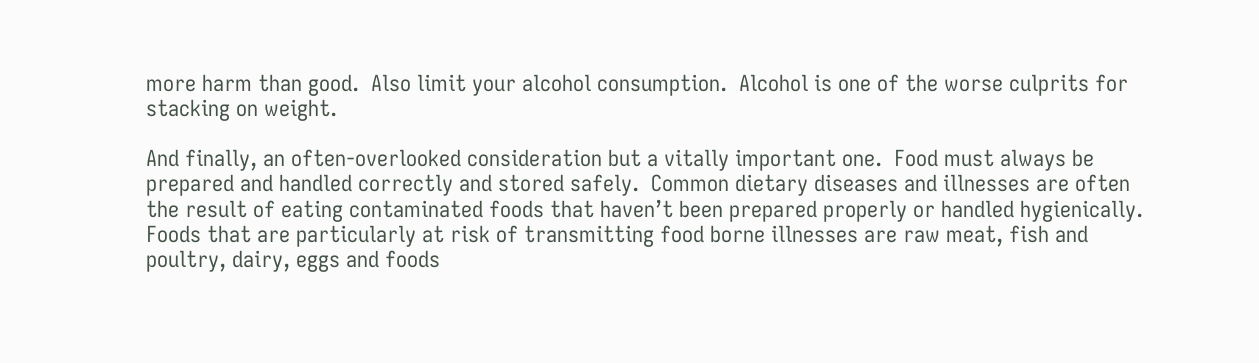more harm than good.  Also limit your alcohol consumption.  Alcohol is one of the worse culprits for stacking on weight.

And finally, an often-overlooked consideration but a vitally important one.  Food must always be prepared and handled correctly and stored safely.  Common dietary diseases and illnesses are often the result of eating contaminated foods that haven’t been prepared properly or handled hygienically.  Foods that are particularly at risk of transmitting food borne illnesses are raw meat, fish and poultry, dairy, eggs and foods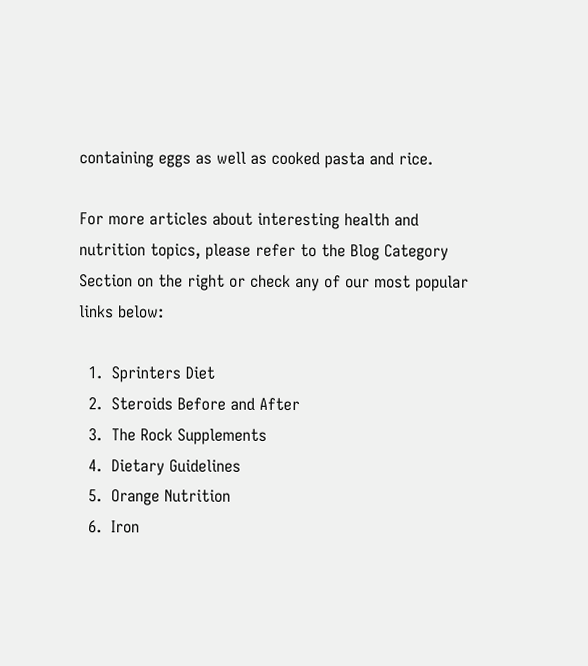containing eggs as well as cooked pasta and rice.

For more articles about interesting health and nutrition topics, please refer to the Blog Category Section on the right or check any of our most popular links below:

  1.  Sprinters Diet
  2.  Steroids Before and After
  3.  The Rock Supplements
  4.  Dietary Guidelines
  5.  Orange Nutrition
  6.  Iron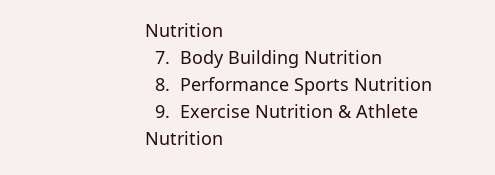Nutrition
  7.  Body Building Nutrition
  8.  Performance Sports Nutrition
  9.  Exercise Nutrition & Athlete Nutrition